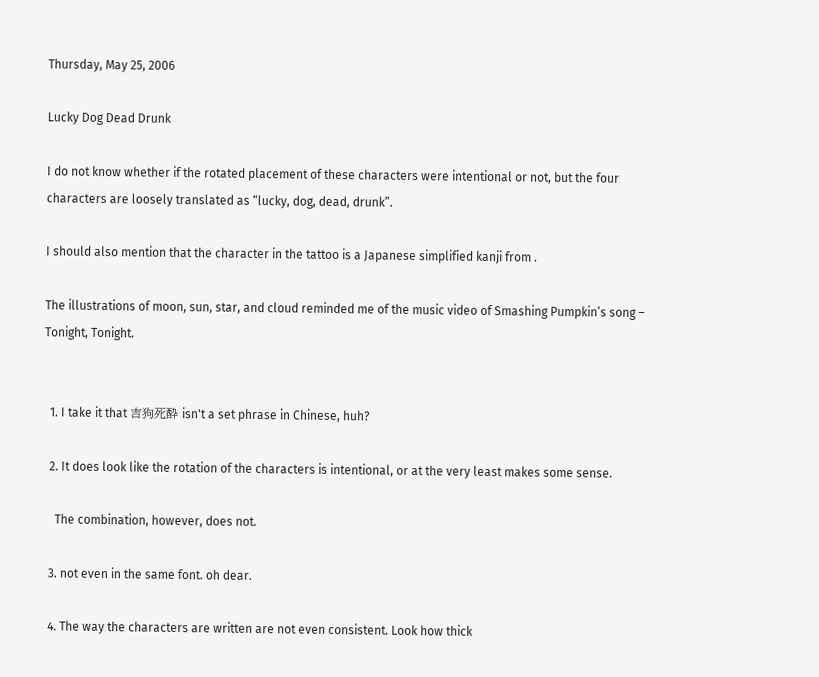Thursday, May 25, 2006

Lucky Dog Dead Drunk

I do not know whether if the rotated placement of these characters were intentional or not, but the four characters are loosely translated as “lucky, dog, dead, drunk”.

I should also mention that the character in the tattoo is a Japanese simplified kanji from .

The illustrations of moon, sun, star, and cloud reminded me of the music video of Smashing Pumpkin’s song – Tonight, Tonight.


  1. I take it that 吉狗死酔 isn't a set phrase in Chinese, huh?

  2. It does look like the rotation of the characters is intentional, or at the very least makes some sense.

    The combination, however, does not.

  3. not even in the same font. oh dear.

  4. The way the characters are written are not even consistent. Look how thick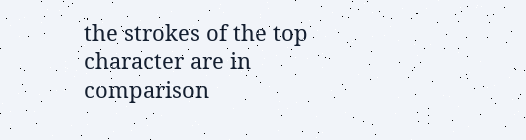the strokes of the top character are in comparison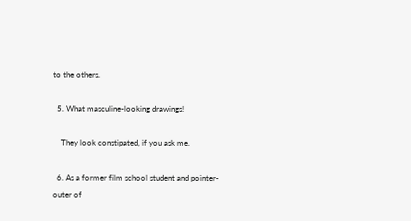to the others.

  5. What masculine-looking drawings!

    They look constipated, if you ask me.

  6. As a former film school student and pointer-outer of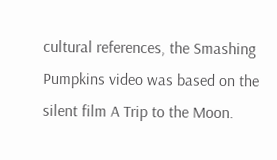cultural references, the Smashing Pumpkins video was based on the silent film A Trip to the Moon.